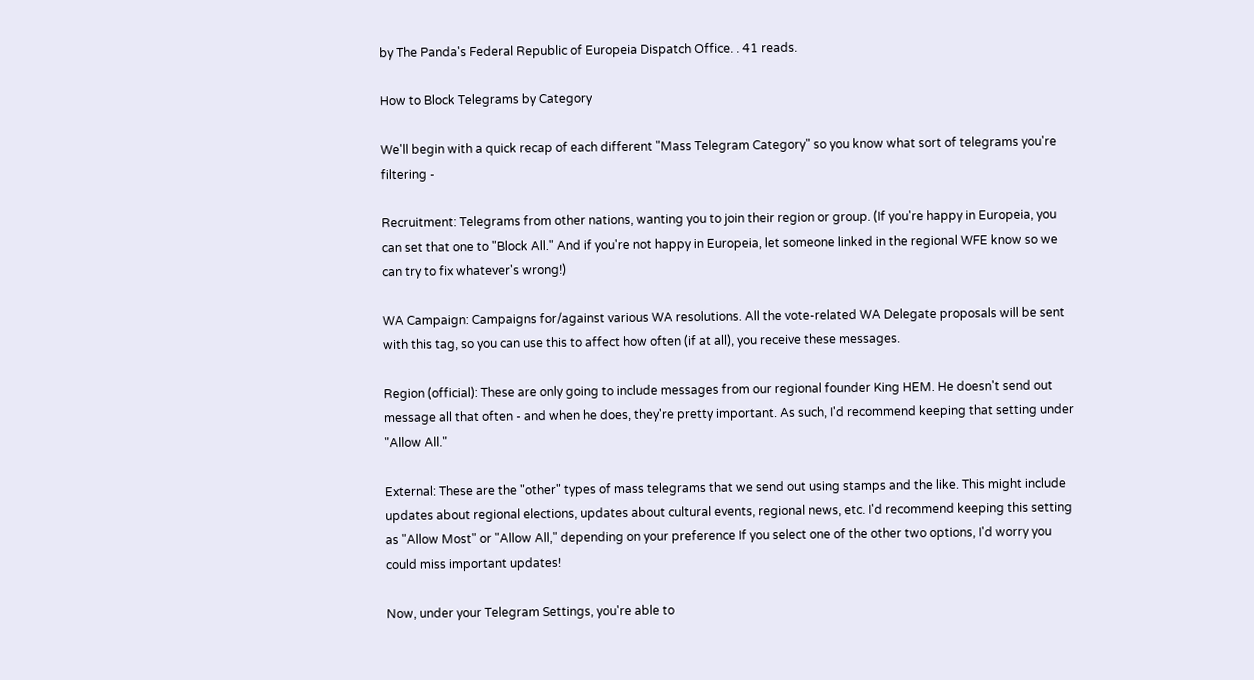by The Panda's Federal Republic of Europeia Dispatch Office. . 41 reads.

How to Block Telegrams by Category

We'll begin with a quick recap of each different "Mass Telegram Category" so you know what sort of telegrams you're filtering -

Recruitment: Telegrams from other nations, wanting you to join their region or group. (If you're happy in Europeia, you can set that one to "Block All." And if you're not happy in Europeia, let someone linked in the regional WFE know so we can try to fix whatever's wrong!)

WA Campaign: Campaigns for/against various WA resolutions. All the vote-related WA Delegate proposals will be sent with this tag, so you can use this to affect how often (if at all), you receive these messages.

Region (official): These are only going to include messages from our regional founder King HEM. He doesn't send out message all that often - and when he does, they're pretty important. As such, I'd recommend keeping that setting under "Allow All."

External: These are the "other" types of mass telegrams that we send out using stamps and the like. This might include updates about regional elections, updates about cultural events, regional news, etc. I'd recommend keeping this setting as "Allow Most" or "Allow All," depending on your preference If you select one of the other two options, I'd worry you could miss important updates!

Now, under your Telegram Settings, you're able to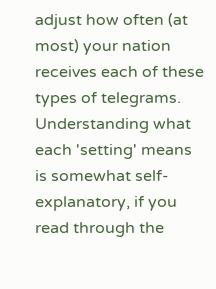adjust how often (at most) your nation receives each of these types of telegrams. Understanding what each 'setting' means is somewhat self-explanatory, if you read through the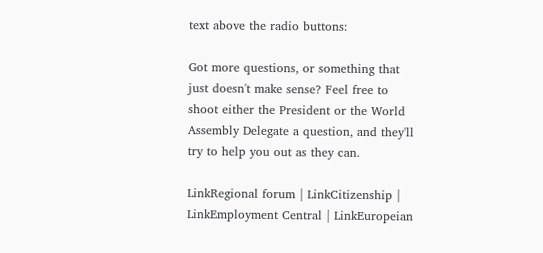text above the radio buttons:

Got more questions, or something that just doesn't make sense? Feel free to shoot either the President or the World Assembly Delegate a question, and they'll try to help you out as they can.

LinkRegional forum | LinkCitizenship | LinkEmployment Central | LinkEuropeian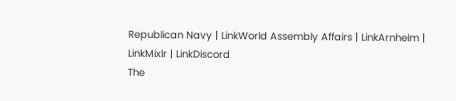Republican Navy | LinkWorld Assembly Affairs | LinkArnhelm | LinkMixlr | LinkDiscord
The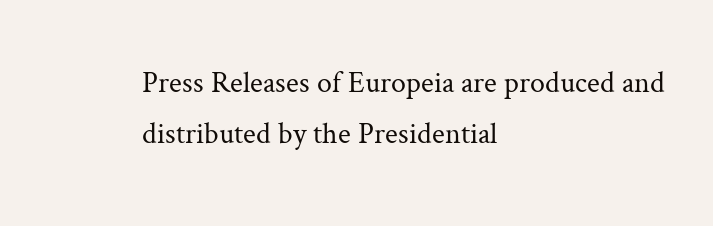Press Releases of Europeia are produced and distributed by the Presidential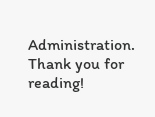Administration. Thank you for reading!